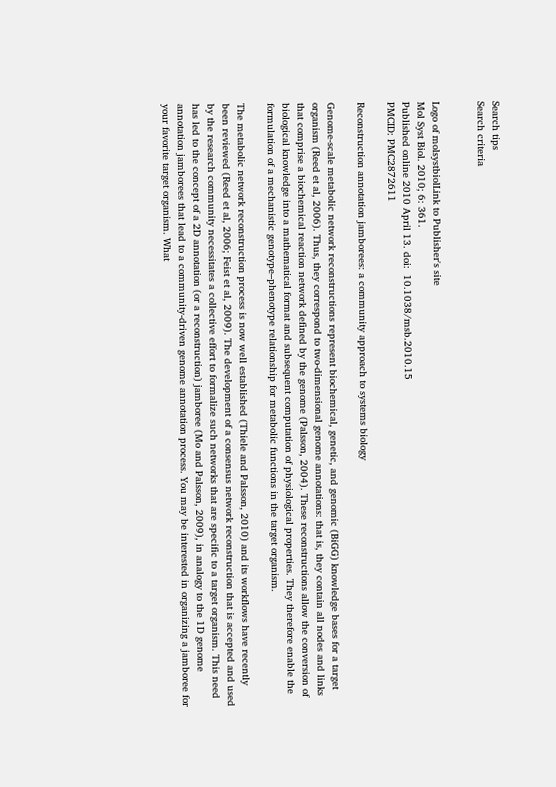Search tips
Search criteria


Logo of molsystbiolLink to Publisher's site
Mol Syst Biol. 2010; 6: 361.
Published online 2010 April 13. doi:  10.1038/msb.2010.15
PMCID: PMC2872611

Reconstruction annotation jamborees: a community approach to systems biology

Genome-scale metabolic network reconstructions represent biochemical, genetic, and genomic (BiGG) knowledge bases for a target organism (Reed et al, 2006). Thus, they correspond to two-dimensional genome annotations: that is, they contain all nodes and links that comprise a biochemical reaction network defined by the genome (Palsson, 2004). These reconstructions allow the conversion of biological knowledge into a mathematical format and subsequent computation of physiological properties. They therefore enable the formulation of a mechanistic genotype–phenotype relationship for metabolic functions in the target organism.

The metabolic network reconstruction process is now well established (Thiele and Palsson, 2010) and its workflows have recently been reviewed (Reed et al, 2006; Feist et al, 2009). The development of a consensus network reconstruction that is accepted and used by the research community necessitates a collective effort to formalize such networks that are specific to a target organism. This need has led to the concept of a 2D annotation (or a reconstruction) jamboree (Mo and Palsson, 2009), in analogy to the 1D genome annotation jamborees that lead to a community-driven genome annotation process. You may be interested in organizing a jamboree for your favorite target organism. What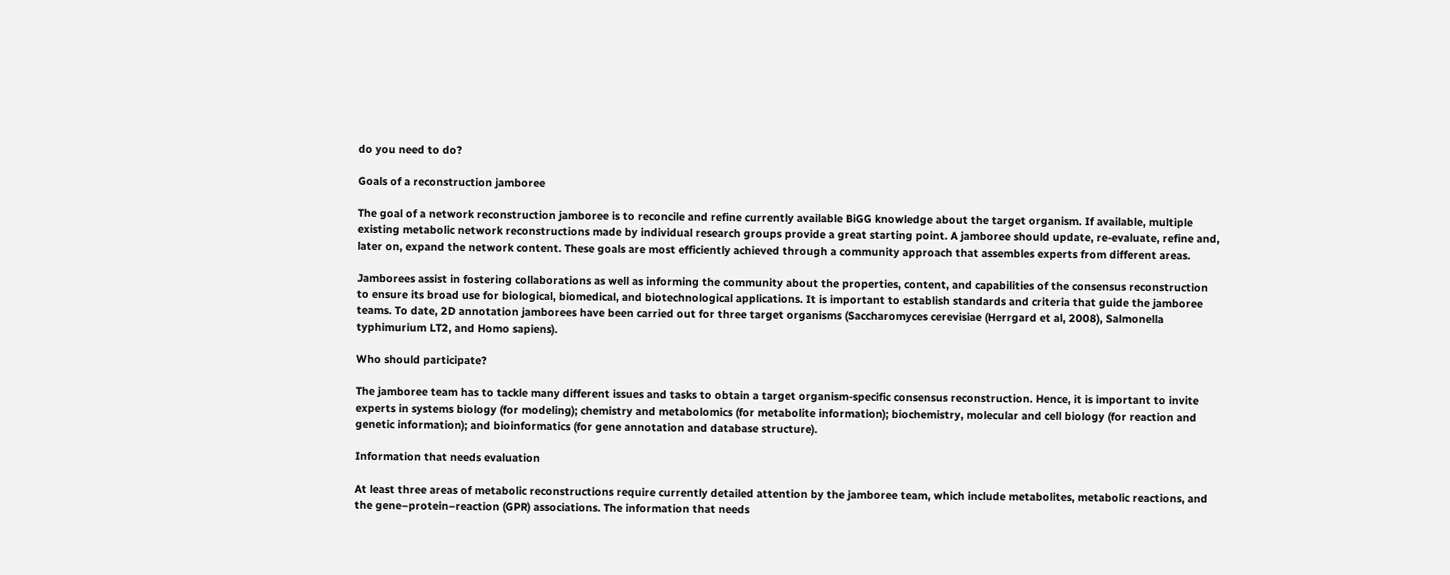do you need to do?

Goals of a reconstruction jamboree

The goal of a network reconstruction jamboree is to reconcile and refine currently available BiGG knowledge about the target organism. If available, multiple existing metabolic network reconstructions made by individual research groups provide a great starting point. A jamboree should update, re-evaluate, refine and, later on, expand the network content. These goals are most efficiently achieved through a community approach that assembles experts from different areas.

Jamborees assist in fostering collaborations as well as informing the community about the properties, content, and capabilities of the consensus reconstruction to ensure its broad use for biological, biomedical, and biotechnological applications. It is important to establish standards and criteria that guide the jamboree teams. To date, 2D annotation jamborees have been carried out for three target organisms (Saccharomyces cerevisiae (Herrgard et al, 2008), Salmonella typhimurium LT2, and Homo sapiens).

Who should participate?

The jamboree team has to tackle many different issues and tasks to obtain a target organism-specific consensus reconstruction. Hence, it is important to invite experts in systems biology (for modeling); chemistry and metabolomics (for metabolite information); biochemistry, molecular and cell biology (for reaction and genetic information); and bioinformatics (for gene annotation and database structure).

Information that needs evaluation

At least three areas of metabolic reconstructions require currently detailed attention by the jamboree team, which include metabolites, metabolic reactions, and the gene–protein–reaction (GPR) associations. The information that needs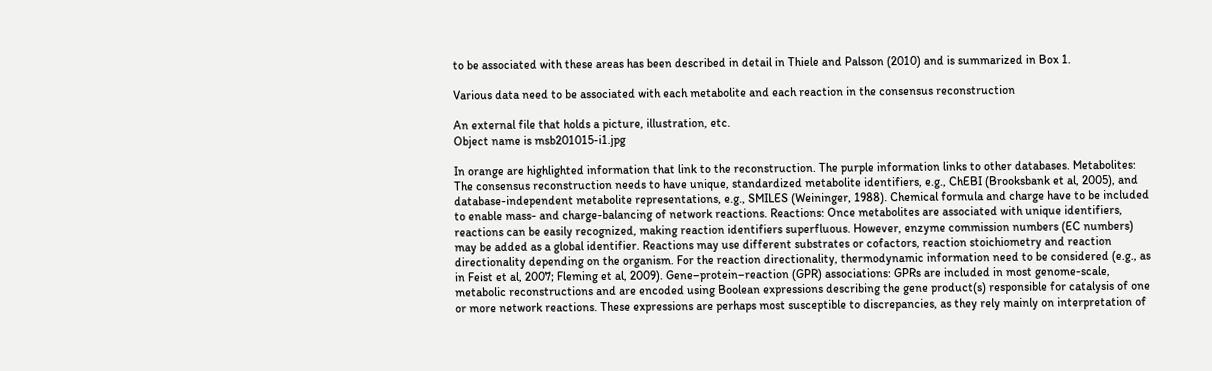to be associated with these areas has been described in detail in Thiele and Palsson (2010) and is summarized in Box 1.

Various data need to be associated with each metabolite and each reaction in the consensus reconstruction

An external file that holds a picture, illustration, etc.
Object name is msb201015-i1.jpg

In orange are highlighted information that link to the reconstruction. The purple information links to other databases. Metabolites: The consensus reconstruction needs to have unique, standardized metabolite identifiers, e.g., ChEBI (Brooksbank et al, 2005), and database-independent metabolite representations, e.g., SMILES (Weininger, 1988). Chemical formula and charge have to be included to enable mass- and charge-balancing of network reactions. Reactions: Once metabolites are associated with unique identifiers, reactions can be easily recognized, making reaction identifiers superfluous. However, enzyme commission numbers (EC numbers) may be added as a global identifier. Reactions may use different substrates or cofactors, reaction stoichiometry and reaction directionality depending on the organism. For the reaction directionality, thermodynamic information need to be considered (e.g., as in Feist et al, 2007; Fleming et al, 2009). Gene–protein–reaction (GPR) associations: GPRs are included in most genome-scale, metabolic reconstructions and are encoded using Boolean expressions describing the gene product(s) responsible for catalysis of one or more network reactions. These expressions are perhaps most susceptible to discrepancies, as they rely mainly on interpretation of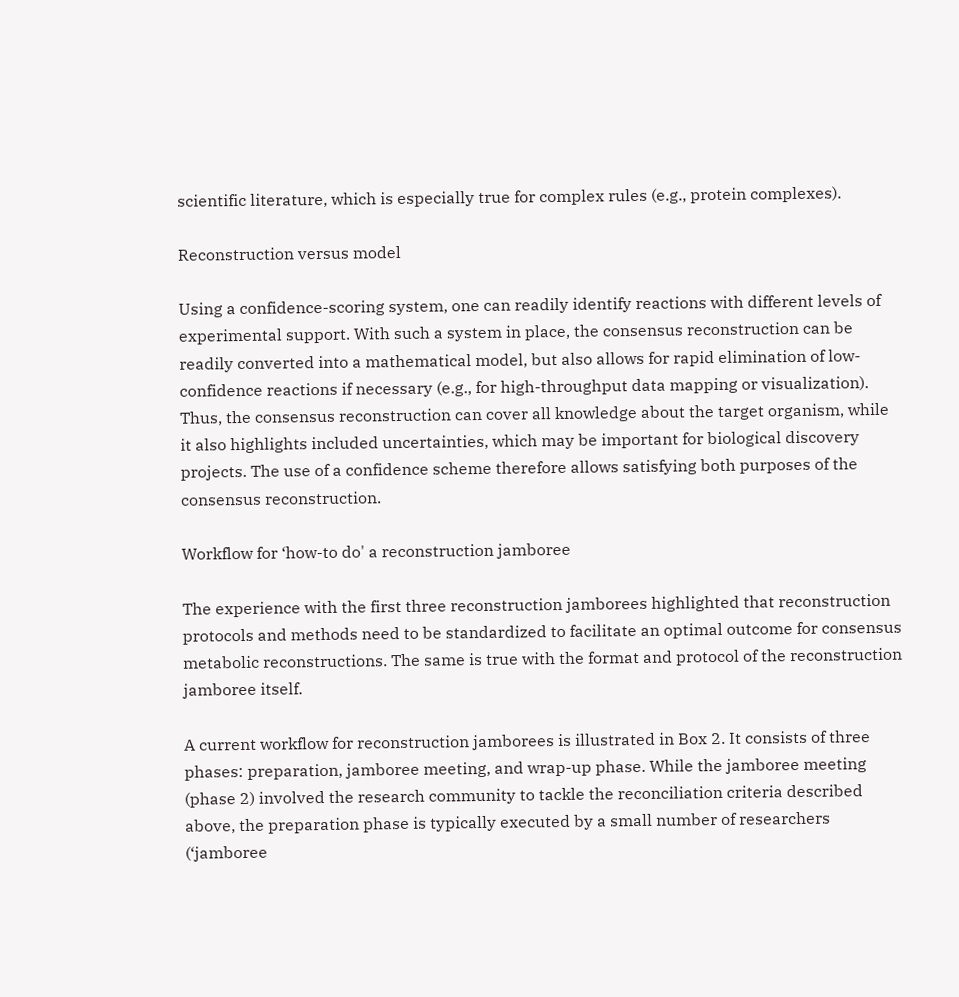scientific literature, which is especially true for complex rules (e.g., protein complexes).

Reconstruction versus model

Using a confidence-scoring system, one can readily identify reactions with different levels of experimental support. With such a system in place, the consensus reconstruction can be readily converted into a mathematical model, but also allows for rapid elimination of low-confidence reactions if necessary (e.g., for high-throughput data mapping or visualization). Thus, the consensus reconstruction can cover all knowledge about the target organism, while it also highlights included uncertainties, which may be important for biological discovery projects. The use of a confidence scheme therefore allows satisfying both purposes of the consensus reconstruction.

Workflow for ‘how-to do' a reconstruction jamboree

The experience with the first three reconstruction jamborees highlighted that reconstruction protocols and methods need to be standardized to facilitate an optimal outcome for consensus metabolic reconstructions. The same is true with the format and protocol of the reconstruction jamboree itself.

A current workflow for reconstruction jamborees is illustrated in Box 2. It consists of three phases: preparation, jamboree meeting, and wrap-up phase. While the jamboree meeting (phase 2) involved the research community to tackle the reconciliation criteria described above, the preparation phase is typically executed by a small number of researchers (‘jamboree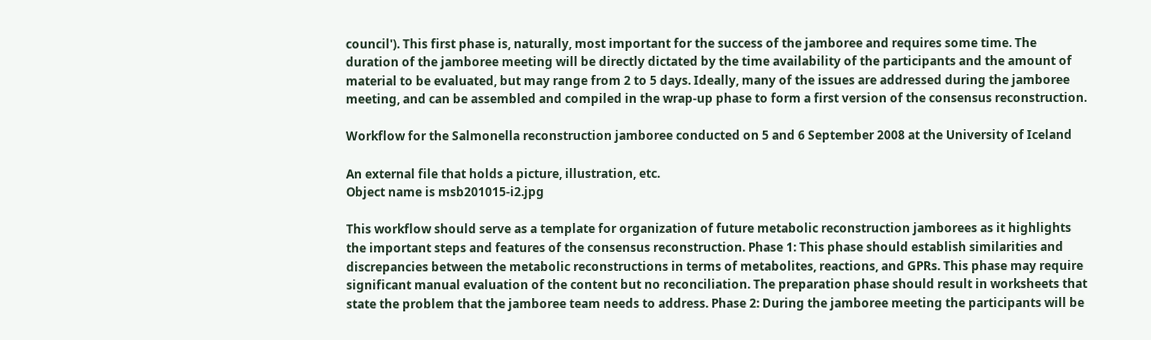council'). This first phase is, naturally, most important for the success of the jamboree and requires some time. The duration of the jamboree meeting will be directly dictated by the time availability of the participants and the amount of material to be evaluated, but may range from 2 to 5 days. Ideally, many of the issues are addressed during the jamboree meeting, and can be assembled and compiled in the wrap-up phase to form a first version of the consensus reconstruction.

Workflow for the Salmonella reconstruction jamboree conducted on 5 and 6 September 2008 at the University of Iceland

An external file that holds a picture, illustration, etc.
Object name is msb201015-i2.jpg

This workflow should serve as a template for organization of future metabolic reconstruction jamborees as it highlights the important steps and features of the consensus reconstruction. Phase 1: This phase should establish similarities and discrepancies between the metabolic reconstructions in terms of metabolites, reactions, and GPRs. This phase may require significant manual evaluation of the content but no reconciliation. The preparation phase should result in worksheets that state the problem that the jamboree team needs to address. Phase 2: During the jamboree meeting the participants will be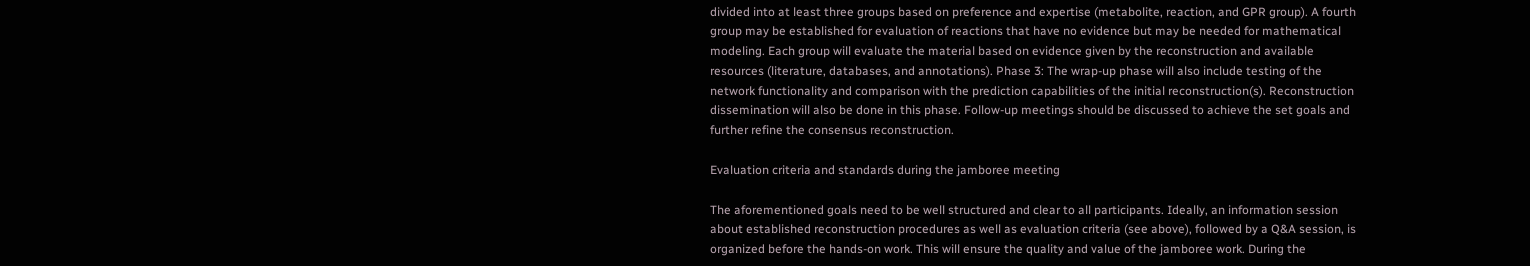divided into at least three groups based on preference and expertise (metabolite, reaction, and GPR group). A fourth group may be established for evaluation of reactions that have no evidence but may be needed for mathematical modeling. Each group will evaluate the material based on evidence given by the reconstruction and available resources (literature, databases, and annotations). Phase 3: The wrap-up phase will also include testing of the network functionality and comparison with the prediction capabilities of the initial reconstruction(s). Reconstruction dissemination will also be done in this phase. Follow-up meetings should be discussed to achieve the set goals and further refine the consensus reconstruction.

Evaluation criteria and standards during the jamboree meeting

The aforementioned goals need to be well structured and clear to all participants. Ideally, an information session about established reconstruction procedures as well as evaluation criteria (see above), followed by a Q&A session, is organized before the hands-on work. This will ensure the quality and value of the jamboree work. During the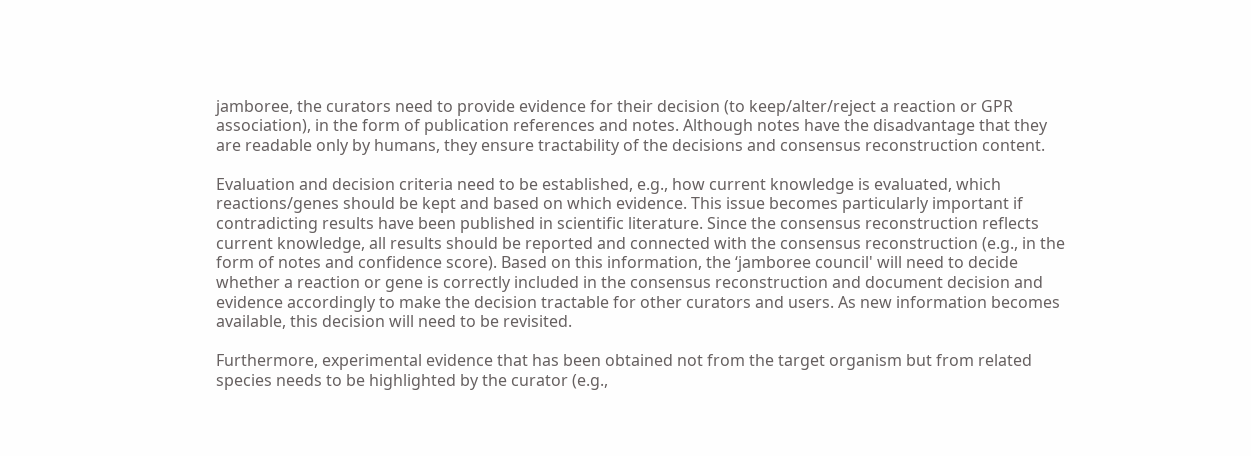jamboree, the curators need to provide evidence for their decision (to keep/alter/reject a reaction or GPR association), in the form of publication references and notes. Although notes have the disadvantage that they are readable only by humans, they ensure tractability of the decisions and consensus reconstruction content.

Evaluation and decision criteria need to be established, e.g., how current knowledge is evaluated, which reactions/genes should be kept and based on which evidence. This issue becomes particularly important if contradicting results have been published in scientific literature. Since the consensus reconstruction reflects current knowledge, all results should be reported and connected with the consensus reconstruction (e.g., in the form of notes and confidence score). Based on this information, the ‘jamboree council' will need to decide whether a reaction or gene is correctly included in the consensus reconstruction and document decision and evidence accordingly to make the decision tractable for other curators and users. As new information becomes available, this decision will need to be revisited.

Furthermore, experimental evidence that has been obtained not from the target organism but from related species needs to be highlighted by the curator (e.g.,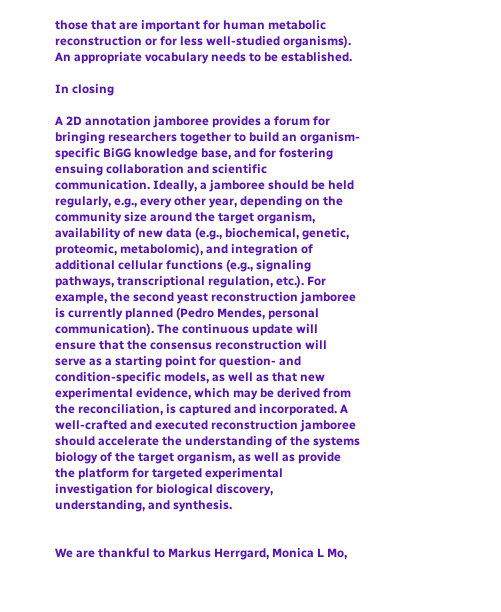those that are important for human metabolic reconstruction or for less well-studied organisms). An appropriate vocabulary needs to be established.

In closing

A 2D annotation jamboree provides a forum for bringing researchers together to build an organism-specific BiGG knowledge base, and for fostering ensuing collaboration and scientific communication. Ideally, a jamboree should be held regularly, e.g., every other year, depending on the community size around the target organism, availability of new data (e.g., biochemical, genetic, proteomic, metabolomic), and integration of additional cellular functions (e.g., signaling pathways, transcriptional regulation, etc.). For example, the second yeast reconstruction jamboree is currently planned (Pedro Mendes, personal communication). The continuous update will ensure that the consensus reconstruction will serve as a starting point for question- and condition-specific models, as well as that new experimental evidence, which may be derived from the reconciliation, is captured and incorporated. A well-crafted and executed reconstruction jamboree should accelerate the understanding of the systems biology of the target organism, as well as provide the platform for targeted experimental investigation for biological discovery, understanding, and synthesis.


We are thankful to Markus Herrgard, Monica L Mo,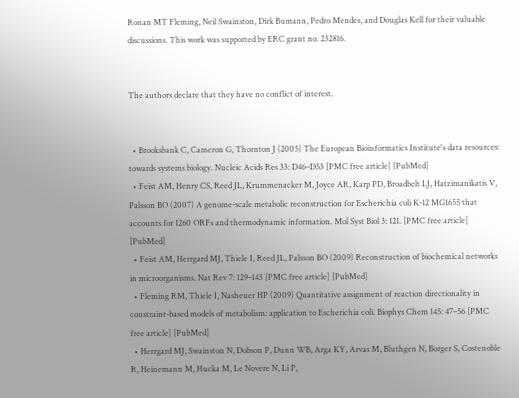Ronan MT Fleming, Neil Swainston, Dirk Bumann, Pedro Mendes, and Douglas Kell for their valuable discussions. This work was supported by ERC grant no. 232816.


The authors declare that they have no conflict of interest.


  • Brooksbank C, Cameron G, Thornton J (2005) The European Bioinformatics Institute's data resources: towards systems biology. Nucleic Acids Res 33: D46–D53 [PMC free article] [PubMed]
  • Feist AM, Henry CS, Reed JL, Krummenacker M, Joyce AR, Karp PD, Broadbelt LJ, Hatzimanikatis V, Palsson BO (2007) A genome-scale metabolic reconstruction for Escherichia coli K-12 MG1655 that accounts for 1260 ORFs and thermodynamic information. Mol Syst Biol 3: 121. [PMC free article] [PubMed]
  • Feist AM, Herrgard MJ, Thiele I, Reed JL, Palsson BO (2009) Reconstruction of biochemical networks in microorganisms. Nat Rev 7: 129–143 [PMC free article] [PubMed]
  • Fleming RM, Thiele I, Nasheuer HP (2009) Quantitative assignment of reaction directionality in constraint-based models of metabolism: application to Escherichia coli. Biophys Chem 145: 47–56 [PMC free article] [PubMed]
  • Herrgard MJ, Swainston N, Dobson P, Dunn WB, Arga KY, Arvas M, Bluthgen N, Borger S, Costenoble R, Heinemann M, Hucka M, Le Novere N, Li P,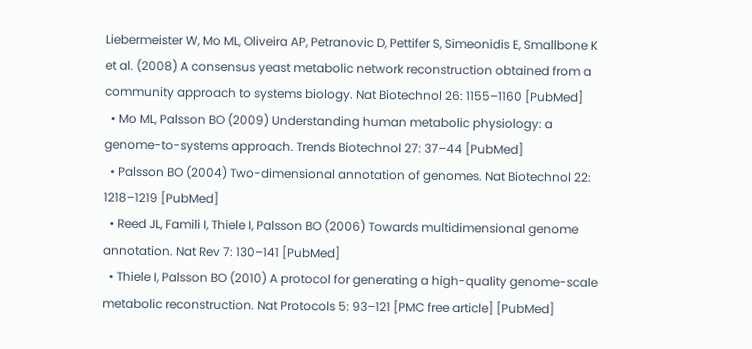Liebermeister W, Mo ML, Oliveira AP, Petranovic D, Pettifer S, Simeonidis E, Smallbone K et al. (2008) A consensus yeast metabolic network reconstruction obtained from a community approach to systems biology. Nat Biotechnol 26: 1155–1160 [PubMed]
  • Mo ML, Palsson BO (2009) Understanding human metabolic physiology: a genome-to-systems approach. Trends Biotechnol 27: 37–44 [PubMed]
  • Palsson BO (2004) Two-dimensional annotation of genomes. Nat Biotechnol 22: 1218–1219 [PubMed]
  • Reed JL, Famili I, Thiele I, Palsson BO (2006) Towards multidimensional genome annotation. Nat Rev 7: 130–141 [PubMed]
  • Thiele I, Palsson BO (2010) A protocol for generating a high-quality genome-scale metabolic reconstruction. Nat Protocols 5: 93–121 [PMC free article] [PubMed]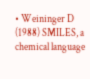• Weininger D (1988) SMILES, a chemical language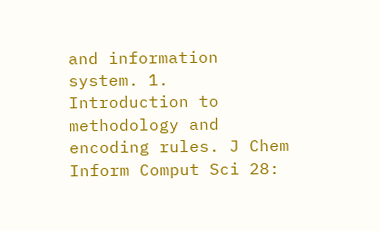and information system. 1. Introduction to methodology and encoding rules. J Chem Inform Comput Sci 28: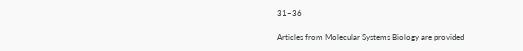31–36

Articles from Molecular Systems Biology are provided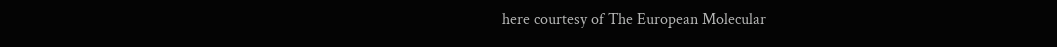here courtesy of The European Molecular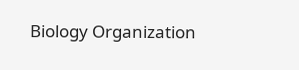Biology Organization